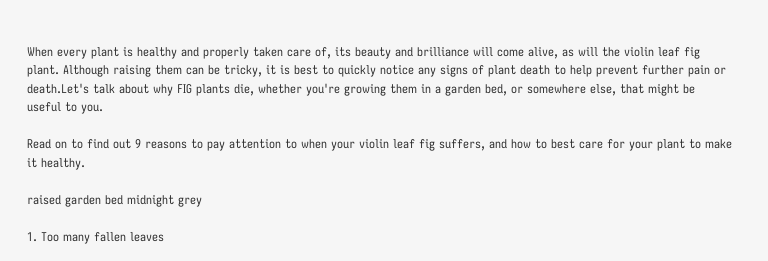When every plant is healthy and properly taken care of, its beauty and brilliance will come alive, as will the violin leaf fig plant. Although raising them can be tricky, it is best to quickly notice any signs of plant death to help prevent further pain or death.Let's talk about why FIG plants die, whether you're growing them in a garden bed, or somewhere else, that might be useful to you.

Read on to find out 9 reasons to pay attention to when your violin leaf fig suffers, and how to best care for your plant to make it healthy.

raised garden bed midnight grey

1. Too many fallen leaves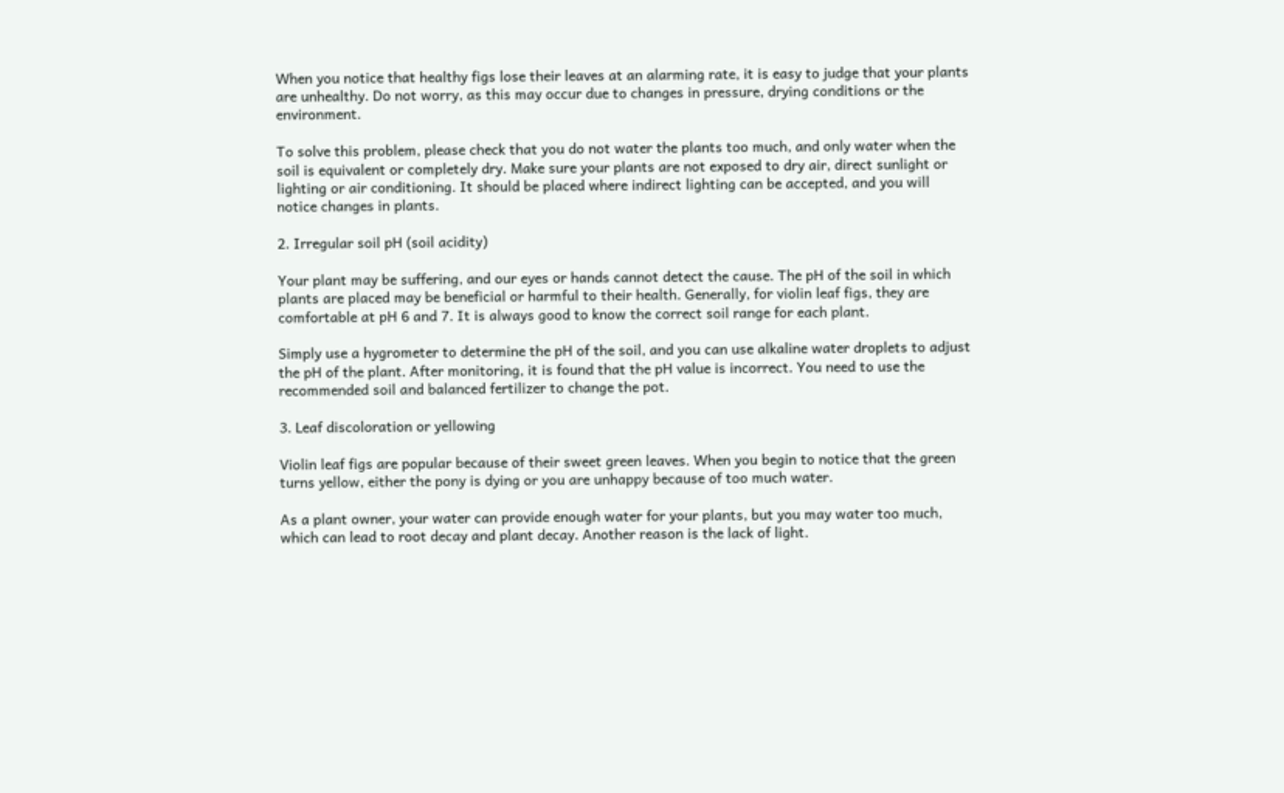When you notice that healthy figs lose their leaves at an alarming rate, it is easy to judge that your plants are unhealthy. Do not worry, as this may occur due to changes in pressure, drying conditions or the environment.

To solve this problem, please check that you do not water the plants too much, and only water when the soil is equivalent or completely dry. Make sure your plants are not exposed to dry air, direct sunlight or lighting or air conditioning. It should be placed where indirect lighting can be accepted, and you will notice changes in plants.

2. Irregular soil pH (soil acidity)

Your plant may be suffering, and our eyes or hands cannot detect the cause. The pH of the soil in which plants are placed may be beneficial or harmful to their health. Generally, for violin leaf figs, they are comfortable at pH 6 and 7. It is always good to know the correct soil range for each plant.

Simply use a hygrometer to determine the pH of the soil, and you can use alkaline water droplets to adjust the pH of the plant. After monitoring, it is found that the pH value is incorrect. You need to use the recommended soil and balanced fertilizer to change the pot.

3. Leaf discoloration or yellowing

Violin leaf figs are popular because of their sweet green leaves. When you begin to notice that the green turns yellow, either the pony is dying or you are unhappy because of too much water.

As a plant owner, your water can provide enough water for your plants, but you may water too much, which can lead to root decay and plant decay. Another reason is the lack of light.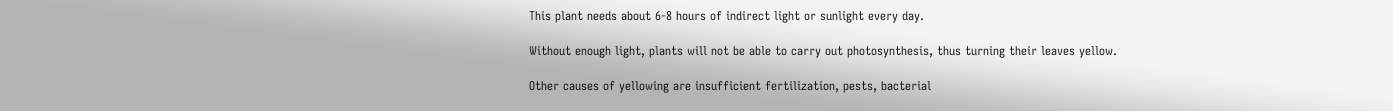This plant needs about 6-8 hours of indirect light or sunlight every day.

Without enough light, plants will not be able to carry out photosynthesis, thus turning their leaves yellow.

Other causes of yellowing are insufficient fertilization, pests, bacterial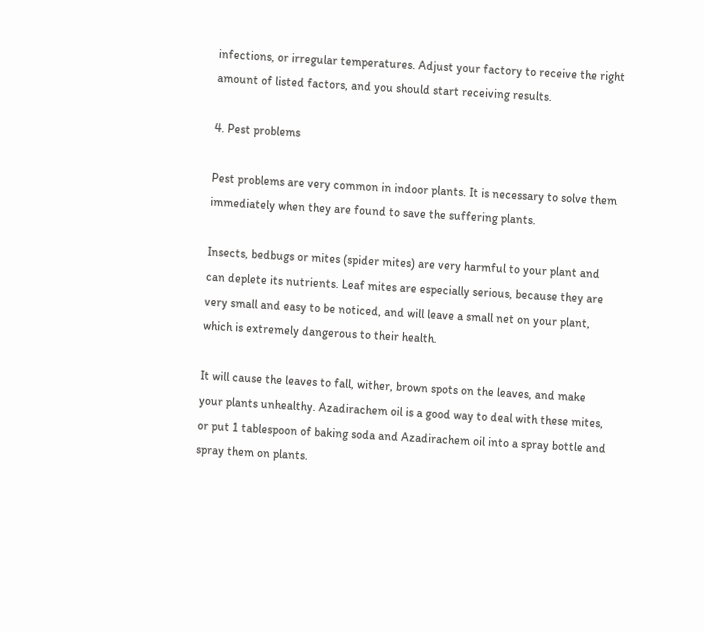infections, or irregular temperatures. Adjust your factory to receive the right amount of listed factors, and you should start receiving results.

4. Pest problems

Pest problems are very common in indoor plants. It is necessary to solve them immediately when they are found to save the suffering plants.

Insects, bedbugs or mites (spider mites) are very harmful to your plant and can deplete its nutrients. Leaf mites are especially serious, because they are very small and easy to be noticed, and will leave a small net on your plant, which is extremely dangerous to their health.

It will cause the leaves to fall, wither, brown spots on the leaves, and make your plants unhealthy. Azadirachem oil is a good way to deal with these mites, or put 1 tablespoon of baking soda and Azadirachem oil into a spray bottle and spray them on plants.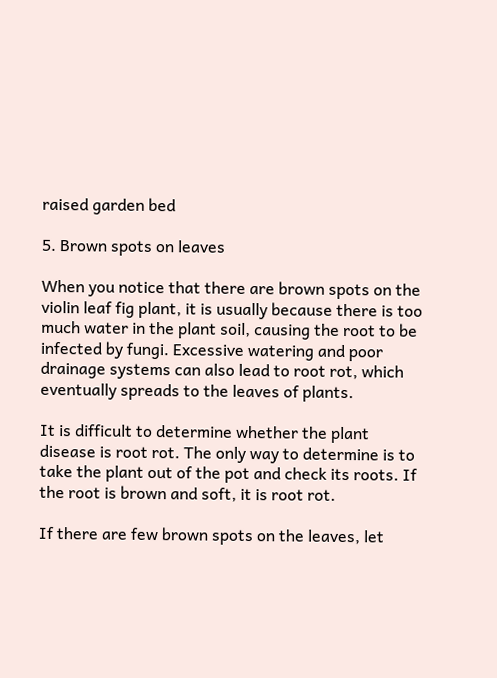raised garden bed

5. Brown spots on leaves

When you notice that there are brown spots on the violin leaf fig plant, it is usually because there is too much water in the plant soil, causing the root to be infected by fungi. Excessive watering and poor drainage systems can also lead to root rot, which eventually spreads to the leaves of plants.

It is difficult to determine whether the plant disease is root rot. The only way to determine is to take the plant out of the pot and check its roots. If the root is brown and soft, it is root rot.

If there are few brown spots on the leaves, let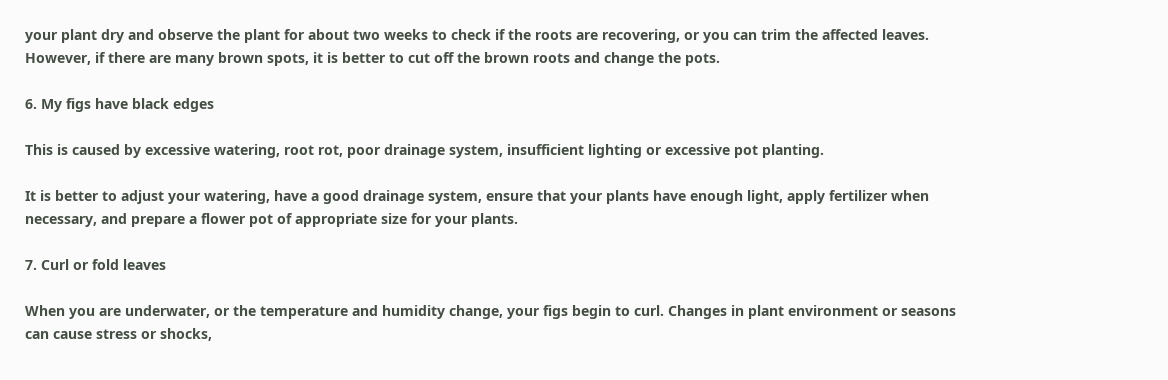your plant dry and observe the plant for about two weeks to check if the roots are recovering, or you can trim the affected leaves. However, if there are many brown spots, it is better to cut off the brown roots and change the pots.

6. My figs have black edges

This is caused by excessive watering, root rot, poor drainage system, insufficient lighting or excessive pot planting.

It is better to adjust your watering, have a good drainage system, ensure that your plants have enough light, apply fertilizer when necessary, and prepare a flower pot of appropriate size for your plants.

7. Curl or fold leaves

When you are underwater, or the temperature and humidity change, your figs begin to curl. Changes in plant environment or seasons can cause stress or shocks,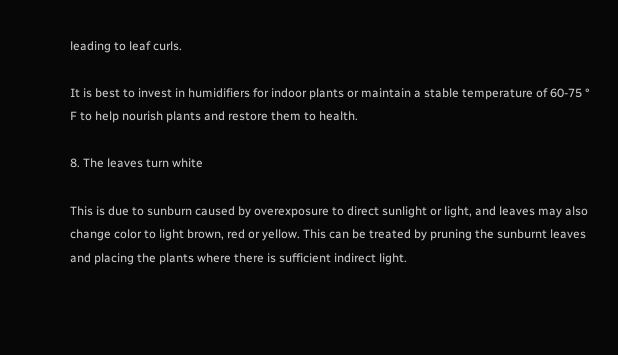leading to leaf curls.

It is best to invest in humidifiers for indoor plants or maintain a stable temperature of 60-75 ° F to help nourish plants and restore them to health.

8. The leaves turn white

This is due to sunburn caused by overexposure to direct sunlight or light, and leaves may also change color to light brown, red or yellow. This can be treated by pruning the sunburnt leaves and placing the plants where there is sufficient indirect light.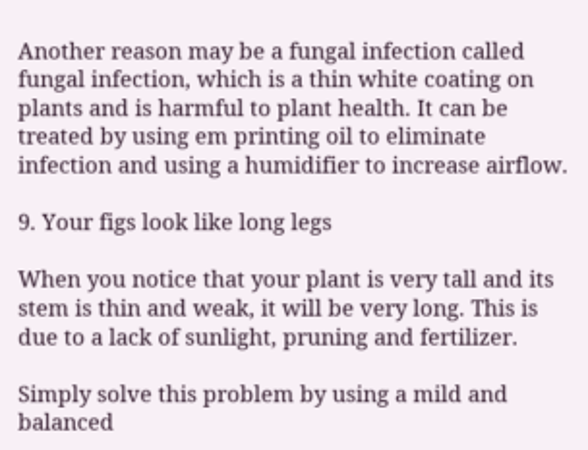Another reason may be a fungal infection called fungal infection, which is a thin white coating on plants and is harmful to plant health. It can be treated by using em printing oil to eliminate infection and using a humidifier to increase airflow.

9. Your figs look like long legs

When you notice that your plant is very tall and its stem is thin and weak, it will be very long. This is due to a lack of sunlight, pruning and fertilizer.

Simply solve this problem by using a mild and balanced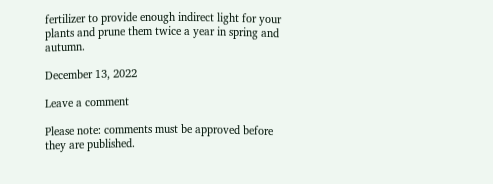fertilizer to provide enough indirect light for your plants and prune them twice a year in spring and autumn.

December 13, 2022

Leave a comment

Please note: comments must be approved before they are published.